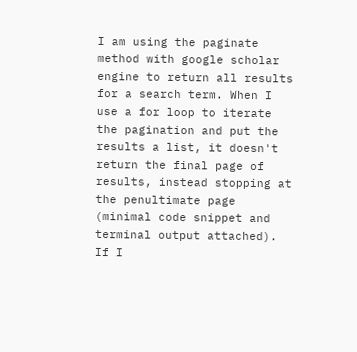I am using the paginate method with google scholar engine to return all results for a search term. When I use a for loop to iterate the pagination and put the results a list, it doesn't return the final page of results, instead stopping at the penultimate page (minimal code snippet and terminal output attached).
If I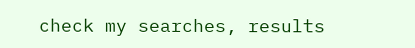check my searches, results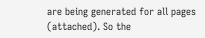are being generated for all pages (attached). So the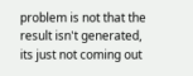problem is not that the result isn't generated, its just not coming out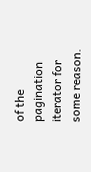of the pagination iterator for some reason.